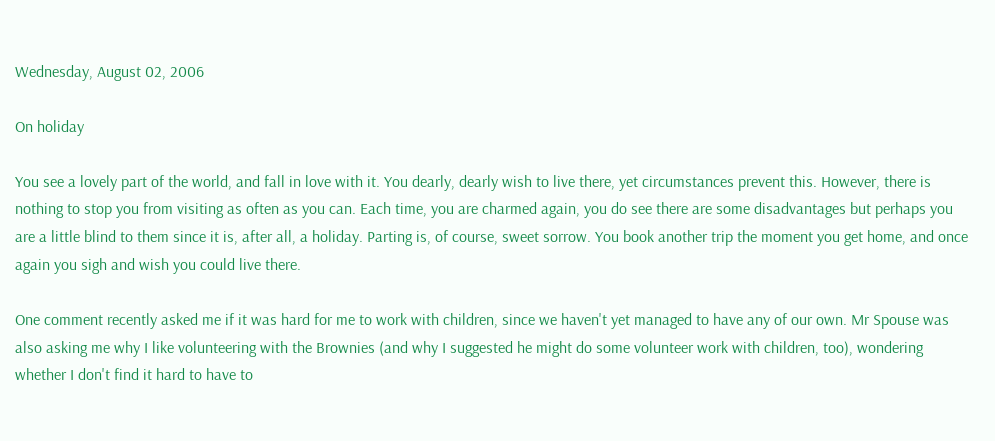Wednesday, August 02, 2006

On holiday

You see a lovely part of the world, and fall in love with it. You dearly, dearly wish to live there, yet circumstances prevent this. However, there is nothing to stop you from visiting as often as you can. Each time, you are charmed again, you do see there are some disadvantages but perhaps you are a little blind to them since it is, after all, a holiday. Parting is, of course, sweet sorrow. You book another trip the moment you get home, and once again you sigh and wish you could live there.

One comment recently asked me if it was hard for me to work with children, since we haven't yet managed to have any of our own. Mr Spouse was also asking me why I like volunteering with the Brownies (and why I suggested he might do some volunteer work with children, too), wondering whether I don't find it hard to have to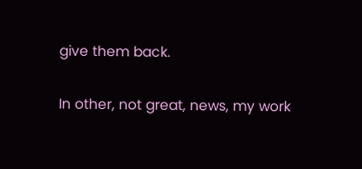give them back.

In other, not great, news, my work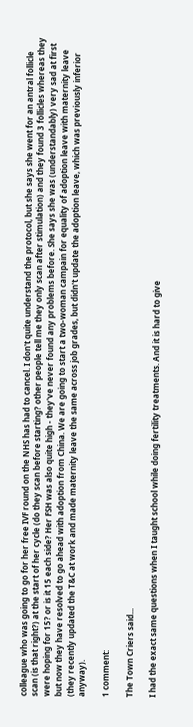colleague who was going to go for her free IVF round on the NHS has had to cancel. I don't quite understand the protocol, but she says she went for an antral follicle scan (is that right?) at the start of her cycle (do they scan before starting? other people tell me they only scan after stimulation) and they found 3 follicles whereas they were hoping for 15? or is it 15 each side? Her FSH was also quite high - they've never found any problems before. She says she was (understandably) very sad at first but now they have resolved to go ahead with adoption from China. We are going to start a two-woman campain for equality of adoption leave with maternity leave (they recently updated the T&C at work and made maternity leave the same across job grades, but didn't update the adoption leave, which was previously inferior anyway).

1 comment:

The Town Criers said...

I had the exact same questions when I taught school while doing fertility treatments. And it is hard to give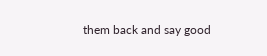them back and say good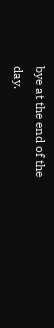bye at the end of the day.